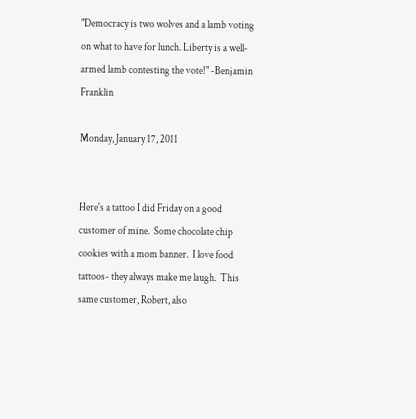"Democracy is two wolves and a lamb voting on what to have for lunch. Liberty is a well-armed lamb contesting the vote!" -Benjamin Franklin

Monday, January 17, 2011


Here's a tattoo I did Friday on a good customer of mine.  Some chocolate chip cookies with a mom banner.  I love food tattoos- they always make me laugh.  This same customer, Robert, also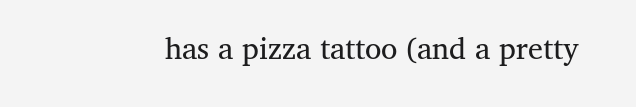has a pizza tattoo (and a pretty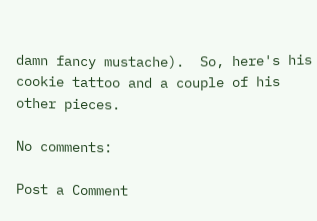damn fancy mustache).  So, here's his cookie tattoo and a couple of his other pieces.

No comments:

Post a Comment